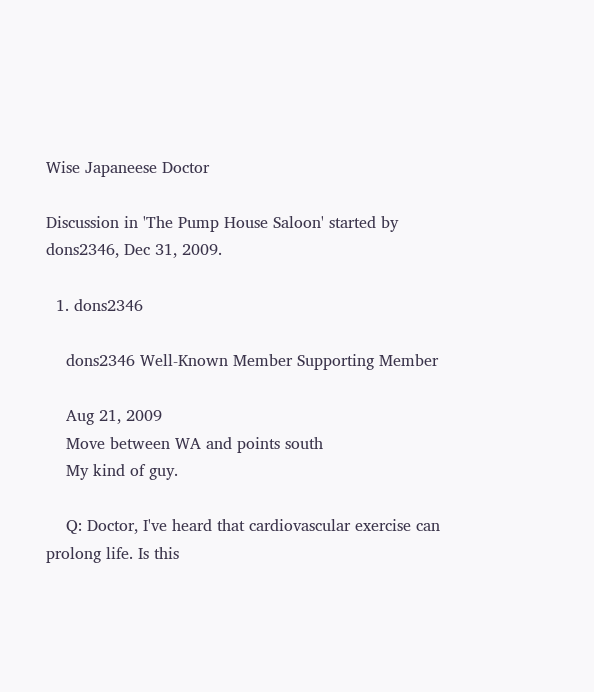Wise Japaneese Doctor

Discussion in 'The Pump House Saloon' started by dons2346, Dec 31, 2009.

  1. dons2346

    dons2346 Well-Known Member Supporting Member

    Aug 21, 2009
    Move between WA and points south
    My kind of guy.

    Q: Doctor, I've heard that cardiovascular exercise can prolong life. Is this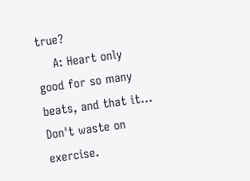true?
    A: Heart only good for so many beats, and that it... Don't waste on exercise.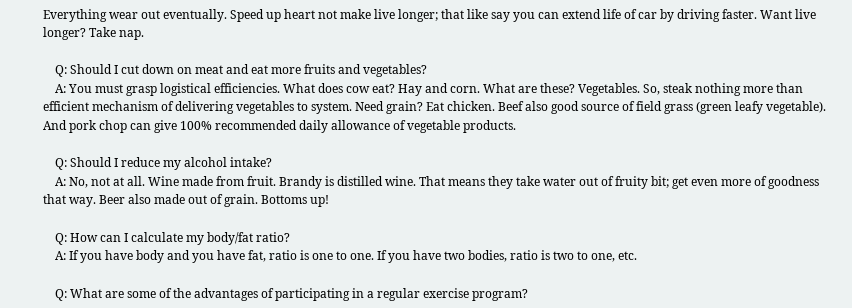Everything wear out eventually. Speed up heart not make live longer; that like say you can extend life of car by driving faster. Want live longer? Take nap.

    Q: Should I cut down on meat and eat more fruits and vegetables?
    A: You must grasp logistical efficiencies. What does cow eat? Hay and corn. What are these? Vegetables. So, steak nothing more than efficient mechanism of delivering vegetables to system. Need grain? Eat chicken. Beef also good source of field grass (green leafy vegetable). And pork chop can give 100% recommended daily allowance of vegetable products.

    Q: Should I reduce my alcohol intake?
    A: No, not at all. Wine made from fruit. Brandy is distilled wine. That means they take water out of fruity bit; get even more of goodness that way. Beer also made out of grain. Bottoms up!

    Q: How can I calculate my body/fat ratio?
    A: If you have body and you have fat, ratio is one to one. If you have two bodies, ratio is two to one, etc.

    Q: What are some of the advantages of participating in a regular exercise program?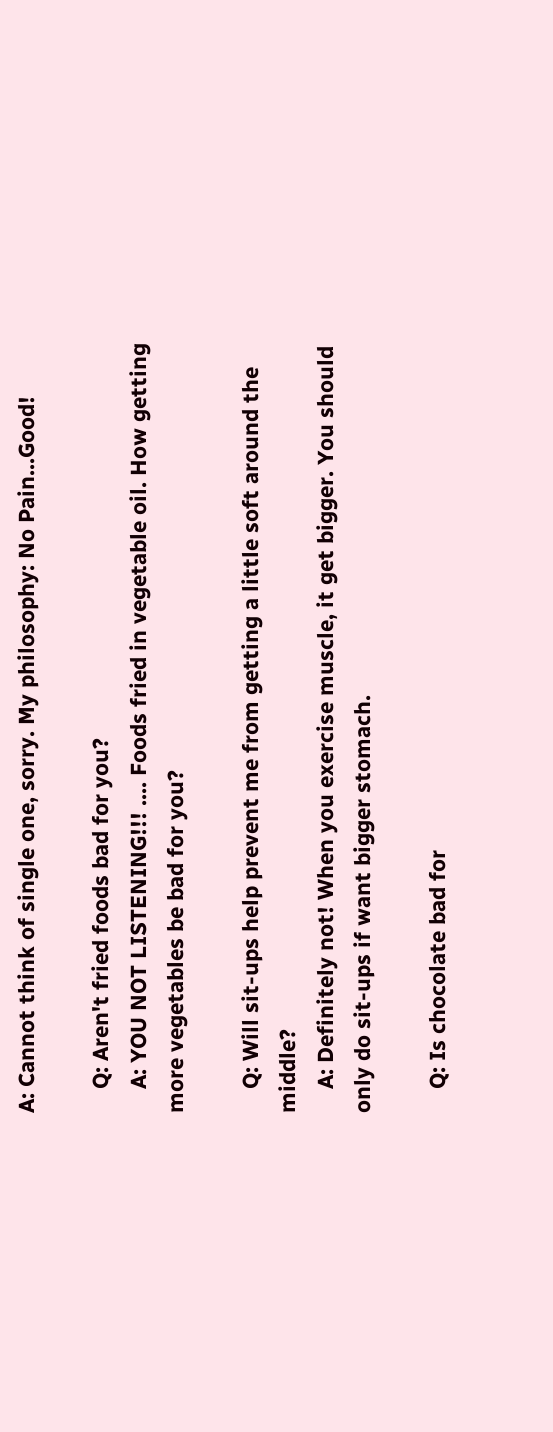A: Cannot think of single one, sorry. My philosophy: No Pain...Good!

    Q: Aren't fried foods bad for you?
    A: YOU NOT LISTENING!!! .... Foods fried in vegetable oil. How getting more vegetables be bad for you?

    Q: Will sit-ups help prevent me from getting a little soft around the middle?
    A: Definitely not! When you exercise muscle, it get bigger. You should only do sit-ups if want bigger stomach.

    Q: Is chocolate bad for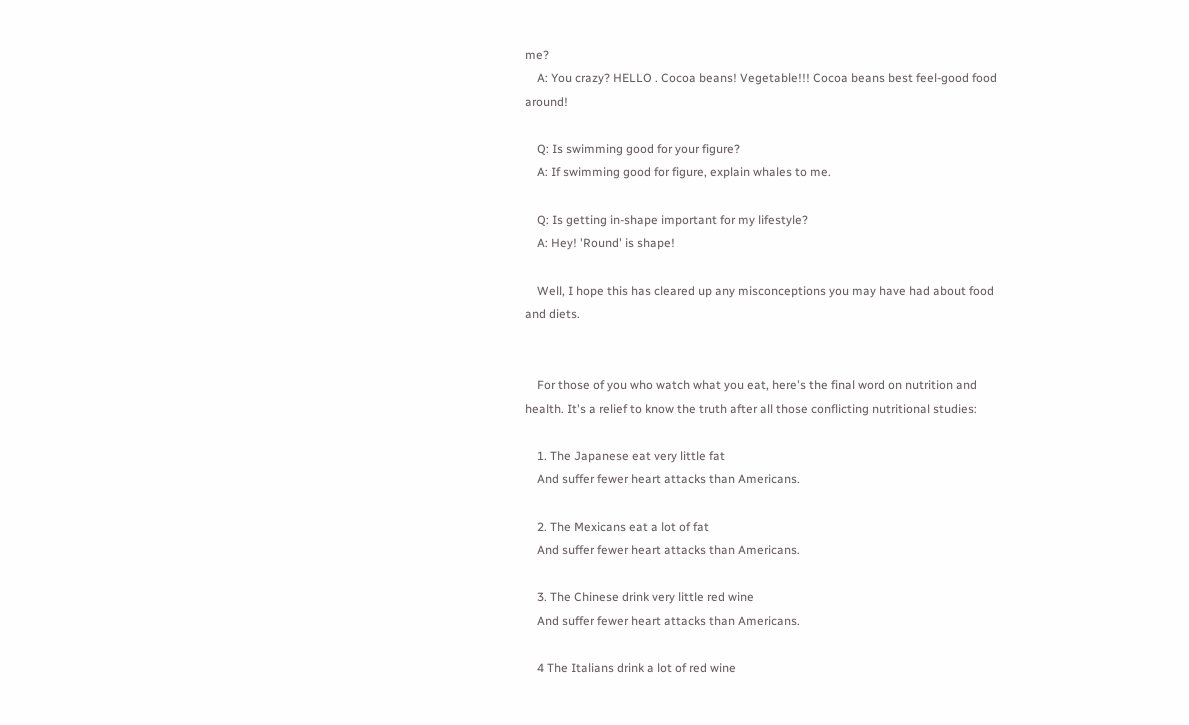me?
    A: You crazy? HELLO . Cocoa beans! Vegetable!!! Cocoa beans best feel-good food around!

    Q: Is swimming good for your figure?
    A: If swimming good for figure, explain whales to me.

    Q: Is getting in-shape important for my lifestyle?
    A: Hey! 'Round' is shape!

    Well, I hope this has cleared up any misconceptions you may have had about food and diets.


    For those of you who watch what you eat, here's the final word on nutrition and health. It's a relief to know the truth after all those conflicting nutritional studies:

    1. The Japanese eat very little fat
    And suffer fewer heart attacks than Americans.

    2. The Mexicans eat a lot of fat
    And suffer fewer heart attacks than Americans.

    3. The Chinese drink very little red wine
    And suffer fewer heart attacks than Americans.

    4 The Italians drink a lot of red wine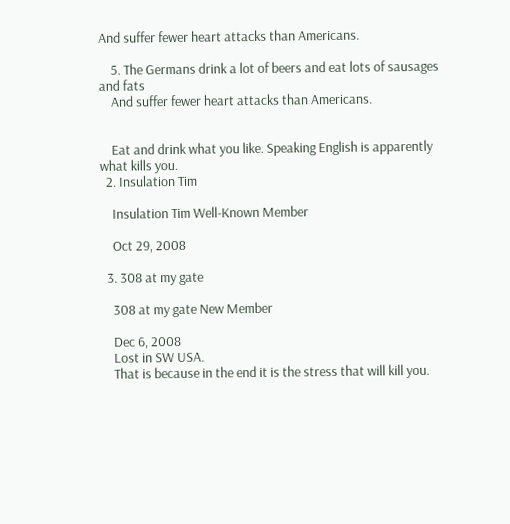And suffer fewer heart attacks than Americans.

    5. The Germans drink a lot of beers and eat lots of sausages and fats
    And suffer fewer heart attacks than Americans.


    Eat and drink what you like. Speaking English is apparently what kills you.
  2. Insulation Tim

    Insulation Tim Well-Known Member

    Oct 29, 2008

  3. 308 at my gate

    308 at my gate New Member

    Dec 6, 2008
    Lost in SW USA.
    That is because in the end it is the stress that will kill you.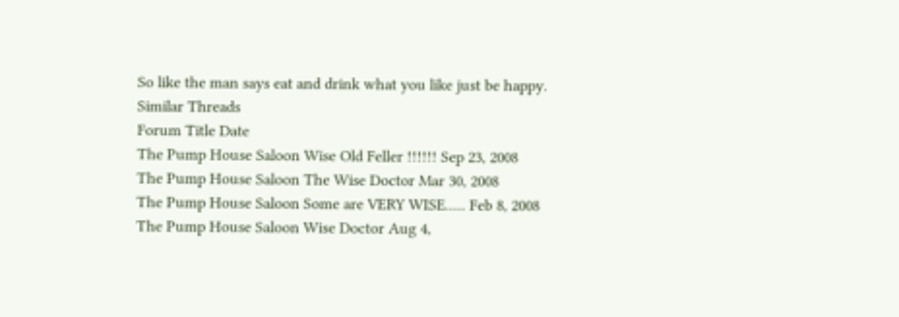So like the man says eat and drink what you like just be happy.
Similar Threads
Forum Title Date
The Pump House Saloon Wise Old Feller !!!!!! Sep 23, 2008
The Pump House Saloon The Wise Doctor Mar 30, 2008
The Pump House Saloon Some are VERY WISE..... Feb 8, 2008
The Pump House Saloon Wise Doctor Aug 4,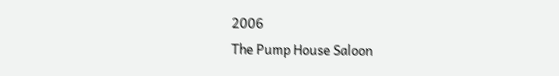2006
The Pump House Saloon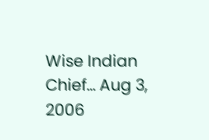Wise Indian Chief... Aug 3, 2006